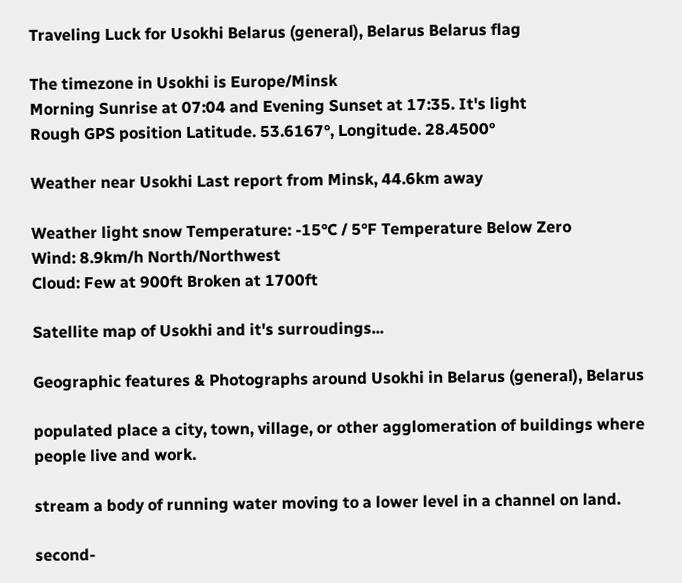Traveling Luck for Usokhi Belarus (general), Belarus Belarus flag

The timezone in Usokhi is Europe/Minsk
Morning Sunrise at 07:04 and Evening Sunset at 17:35. It's light
Rough GPS position Latitude. 53.6167°, Longitude. 28.4500°

Weather near Usokhi Last report from Minsk, 44.6km away

Weather light snow Temperature: -15°C / 5°F Temperature Below Zero
Wind: 8.9km/h North/Northwest
Cloud: Few at 900ft Broken at 1700ft

Satellite map of Usokhi and it's surroudings...

Geographic features & Photographs around Usokhi in Belarus (general), Belarus

populated place a city, town, village, or other agglomeration of buildings where people live and work.

stream a body of running water moving to a lower level in a channel on land.

second-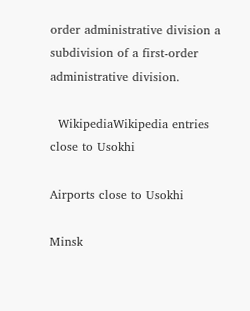order administrative division a subdivision of a first-order administrative division.

  WikipediaWikipedia entries close to Usokhi

Airports close to Usokhi

Minsk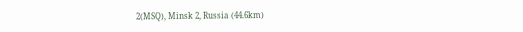2(MSQ), Minsk 2, Russia (44.6km)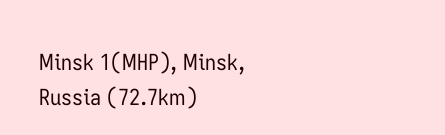Minsk 1(MHP), Minsk, Russia (72.7km)